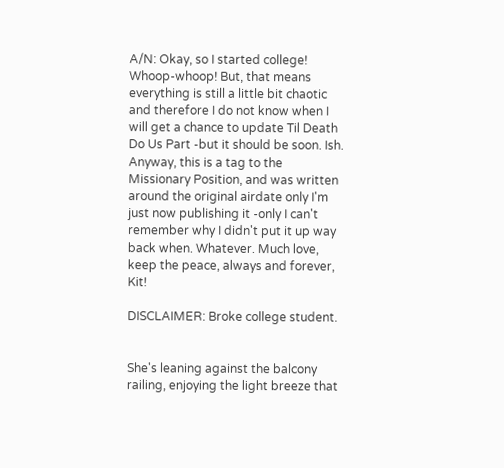A/N: Okay, so I started college! Whoop-whoop! But, that means everything is still a little bit chaotic and therefore I do not know when I will get a chance to update Til Death Do Us Part -but it should be soon. Ish. Anyway, this is a tag to the Missionary Position, and was written around the original airdate only I'm just now publishing it -only I can't remember why I didn't put it up way back when. Whatever. Much love, keep the peace, always and forever, Kit!

DISCLAIMER: Broke college student.


She's leaning against the balcony railing, enjoying the light breeze that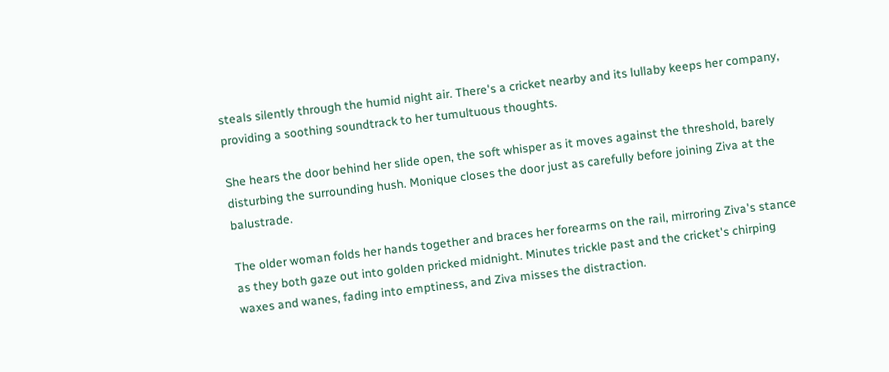steals silently through the humid night air. There's a cricket nearby and its lullaby keeps her company, providing a soothing soundtrack to her tumultuous thoughts.

She hears the door behind her slide open, the soft whisper as it moves against the threshold, barely disturbing the surrounding hush. Monique closes the door just as carefully before joining Ziva at the balustrade.

The older woman folds her hands together and braces her forearms on the rail, mirroring Ziva's stance as they both gaze out into golden pricked midnight. Minutes trickle past and the cricket's chirping waxes and wanes, fading into emptiness, and Ziva misses the distraction.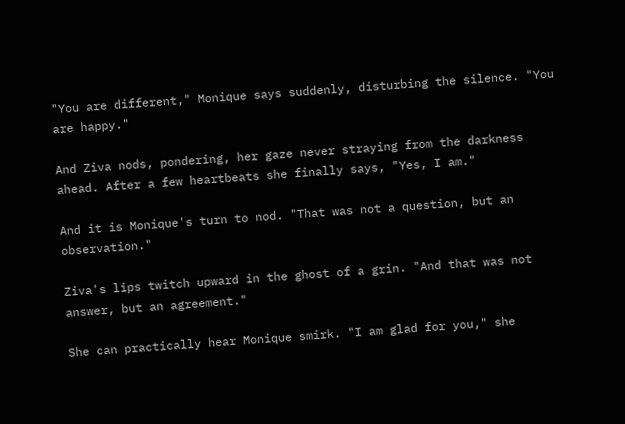"You are different," Monique says suddenly, disturbing the silence. "You are happy."

And Ziva nods, pondering, her gaze never straying from the darkness ahead. After a few heartbeats she finally says, "Yes, I am."

And it is Monique's turn to nod. "That was not a question, but an observation."

Ziva's lips twitch upward in the ghost of a grin. "And that was not answer, but an agreement."

She can practically hear Monique smirk. "I am glad for you," she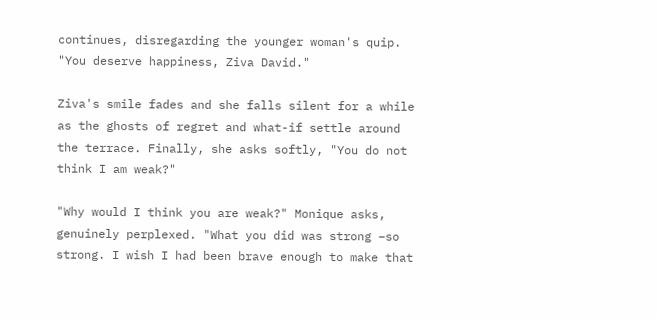continues, disregarding the younger woman's quip. "You deserve happiness, Ziva David."

Ziva's smile fades and she falls silent for a while as the ghosts of regret and what-if settle around the terrace. Finally, she asks softly, "You do not think I am weak?"

"Why would I think you are weak?" Monique asks, genuinely perplexed. "What you did was strong –so strong. I wish I had been brave enough to make that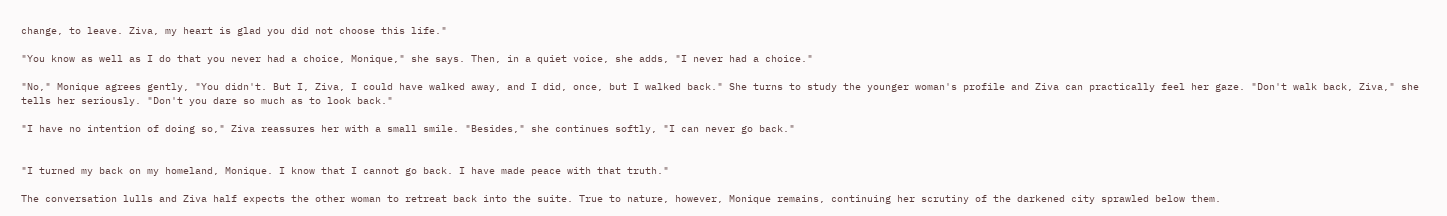change, to leave. Ziva, my heart is glad you did not choose this life."

"You know as well as I do that you never had a choice, Monique," she says. Then, in a quiet voice, she adds, "I never had a choice."

"No," Monique agrees gently, "You didn't. But I, Ziva, I could have walked away, and I did, once, but I walked back." She turns to study the younger woman's profile and Ziva can practically feel her gaze. "Don't walk back, Ziva," she tells her seriously. "Don't you dare so much as to look back."

"I have no intention of doing so," Ziva reassures her with a small smile. "Besides," she continues softly, "I can never go back."


"I turned my back on my homeland, Monique. I know that I cannot go back. I have made peace with that truth."

The conversation lulls and Ziva half expects the other woman to retreat back into the suite. True to nature, however, Monique remains, continuing her scrutiny of the darkened city sprawled below them.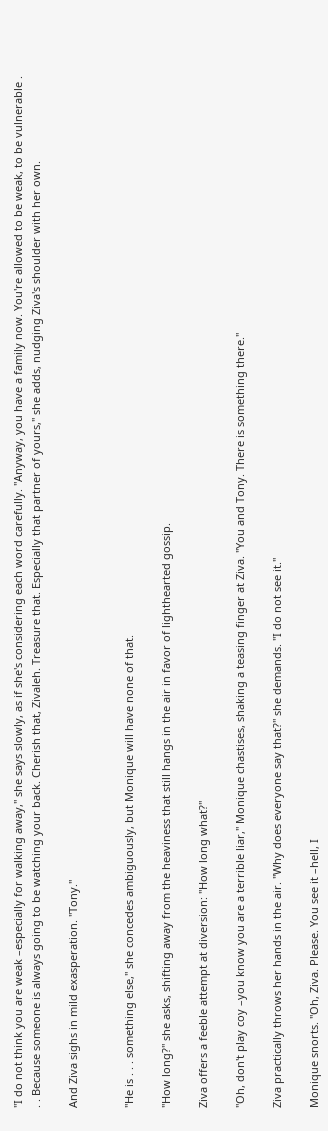"I do not think you are weak –especially for walking away," she says slowly, as if she's considering each word carefully. "Anyway, you have a family now. You're allowed to be weak, to be vulnerable . . . Because someone is always going to be watching your back. Cherish that, Zivaleh. Treasure that. Especially that partner of yours," she adds, nudging Ziva's shoulder with her own.

And Ziva sighs in mild exasperation. "Tony."


"He is . . . something else," she concedes ambiguously, but Monique will have none of that.

"How long?" she asks, shifting away from the heaviness that still hangs in the air in favor of lighthearted gossip.

Ziva offers a feeble attempt at diversion: "How long what?"

"Oh, don't play coy –you know you are a terrible liar," Monique chastises, shaking a teasing finger at Ziva. "You and Tony. There is something there."

Ziva practically throws her hands in the air. "Why does everyone say that?" she demands. "I do not see it."

Monique snorts. "Oh, Ziva. Please. You see it –hell, I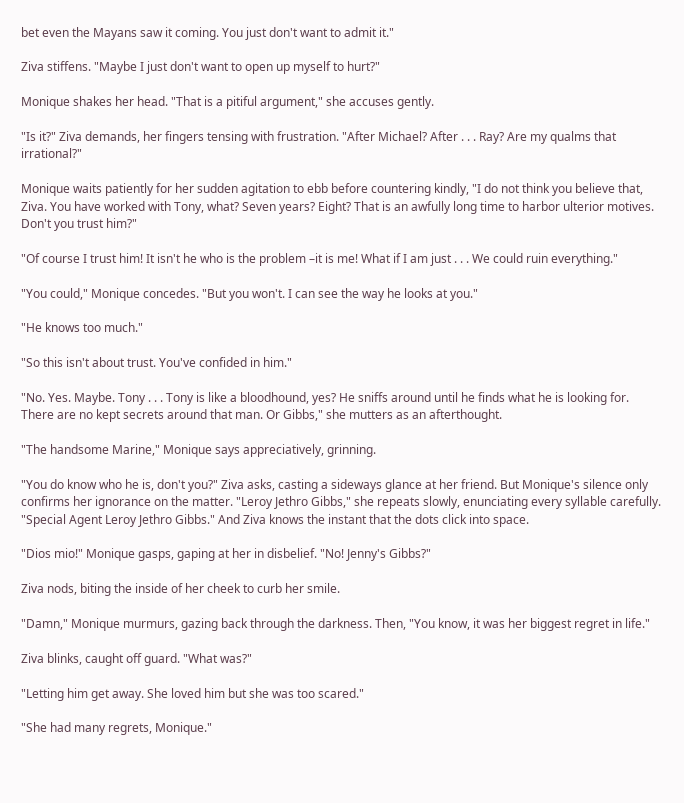bet even the Mayans saw it coming. You just don't want to admit it."

Ziva stiffens. "Maybe I just don't want to open up myself to hurt?"

Monique shakes her head. "That is a pitiful argument," she accuses gently.

"Is it?" Ziva demands, her fingers tensing with frustration. "After Michael? After . . . Ray? Are my qualms that irrational?"

Monique waits patiently for her sudden agitation to ebb before countering kindly, "I do not think you believe that, Ziva. You have worked with Tony, what? Seven years? Eight? That is an awfully long time to harbor ulterior motives. Don't you trust him?"

"Of course I trust him! It isn't he who is the problem –it is me! What if I am just . . . We could ruin everything."

"You could," Monique concedes. "But you won't. I can see the way he looks at you."

"He knows too much."

"So this isn't about trust. You've confided in him."

"No. Yes. Maybe. Tony . . . Tony is like a bloodhound, yes? He sniffs around until he finds what he is looking for. There are no kept secrets around that man. Or Gibbs," she mutters as an afterthought.

"The handsome Marine," Monique says appreciatively, grinning.

"You do know who he is, don't you?" Ziva asks, casting a sideways glance at her friend. But Monique's silence only confirms her ignorance on the matter. "Leroy Jethro Gibbs," she repeats slowly, enunciating every syllable carefully. "Special Agent Leroy Jethro Gibbs." And Ziva knows the instant that the dots click into space.

"Dios mio!" Monique gasps, gaping at her in disbelief. "No! Jenny's Gibbs?"

Ziva nods, biting the inside of her cheek to curb her smile.

"Damn," Monique murmurs, gazing back through the darkness. Then, "You know, it was her biggest regret in life."

Ziva blinks, caught off guard. "What was?"

"Letting him get away. She loved him but she was too scared."

"She had many regrets, Monique."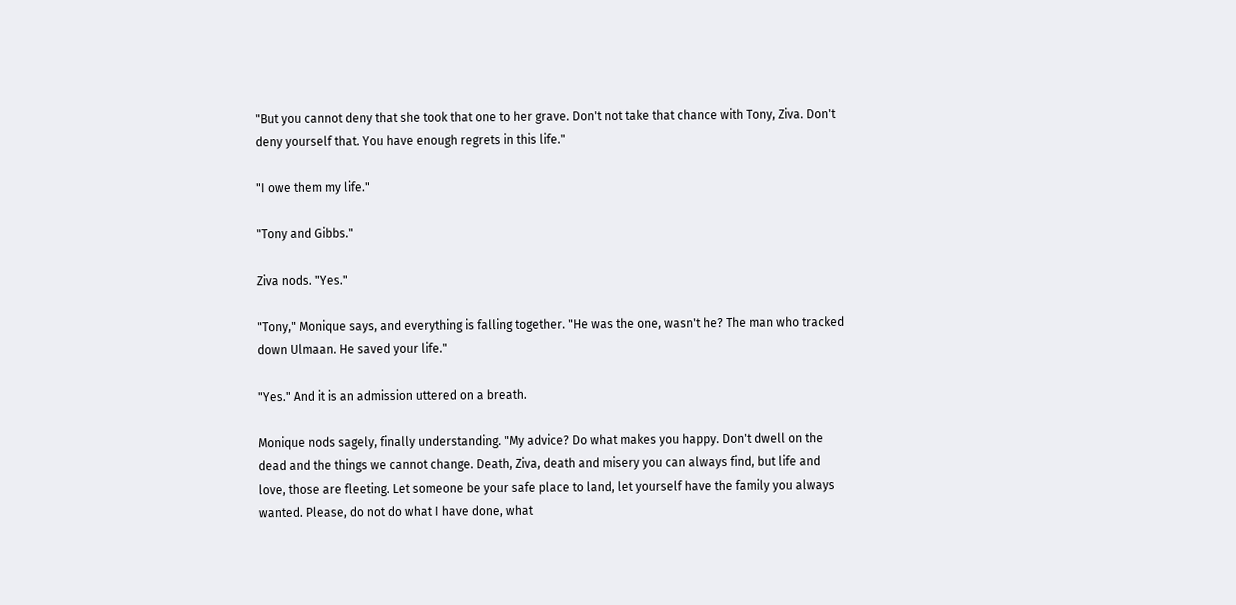"But you cannot deny that she took that one to her grave. Don't not take that chance with Tony, Ziva. Don't deny yourself that. You have enough regrets in this life."

"I owe them my life."

"Tony and Gibbs."

Ziva nods. "Yes."

"Tony," Monique says, and everything is falling together. "He was the one, wasn't he? The man who tracked down Ulmaan. He saved your life."

"Yes." And it is an admission uttered on a breath.

Monique nods sagely, finally understanding. "My advice? Do what makes you happy. Don't dwell on the dead and the things we cannot change. Death, Ziva, death and misery you can always find, but life and love, those are fleeting. Let someone be your safe place to land, let yourself have the family you always wanted. Please, do not do what I have done, what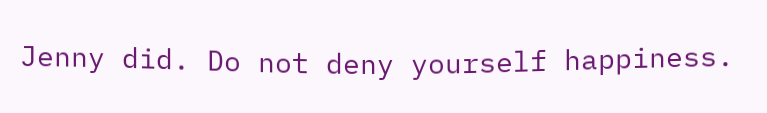Jenny did. Do not deny yourself happiness.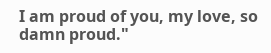I am proud of you, my love, so damn proud."